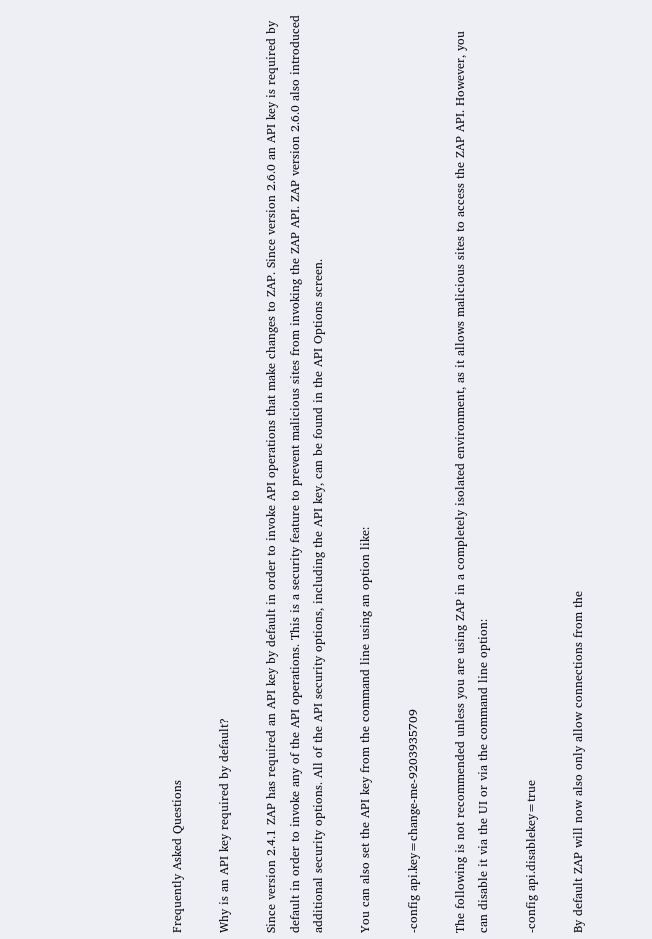Frequently Asked Questions

Why is an API key required by default?

Since version 2.4.1 ZAP has required an API key by default in order to invoke API operations that make changes to ZAP. Since version 2.6.0 an API key is required by default in order to invoke any of the API operations. This is a security feature to prevent malicious sites from invoking the ZAP API. ZAP version 2.6.0 also introduced additional security options. All of the API security options, including the API key, can be found in the API Options screen.

You can also set the API key from the command line using an option like:

-config api.key=change-me-9203935709

The following is not recommended unless you are using ZAP in a completely isolated environment, as it allows malicious sites to access the ZAP API. However, you can disable it via the UI or via the command line option:

-config api.disablekey=true

By default ZAP will now also only allow connections from the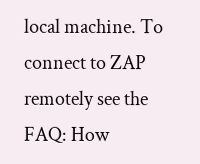local machine. To connect to ZAP remotely see the FAQ: How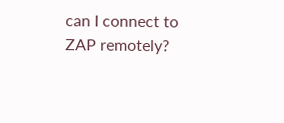can I connect to ZAP remotely?